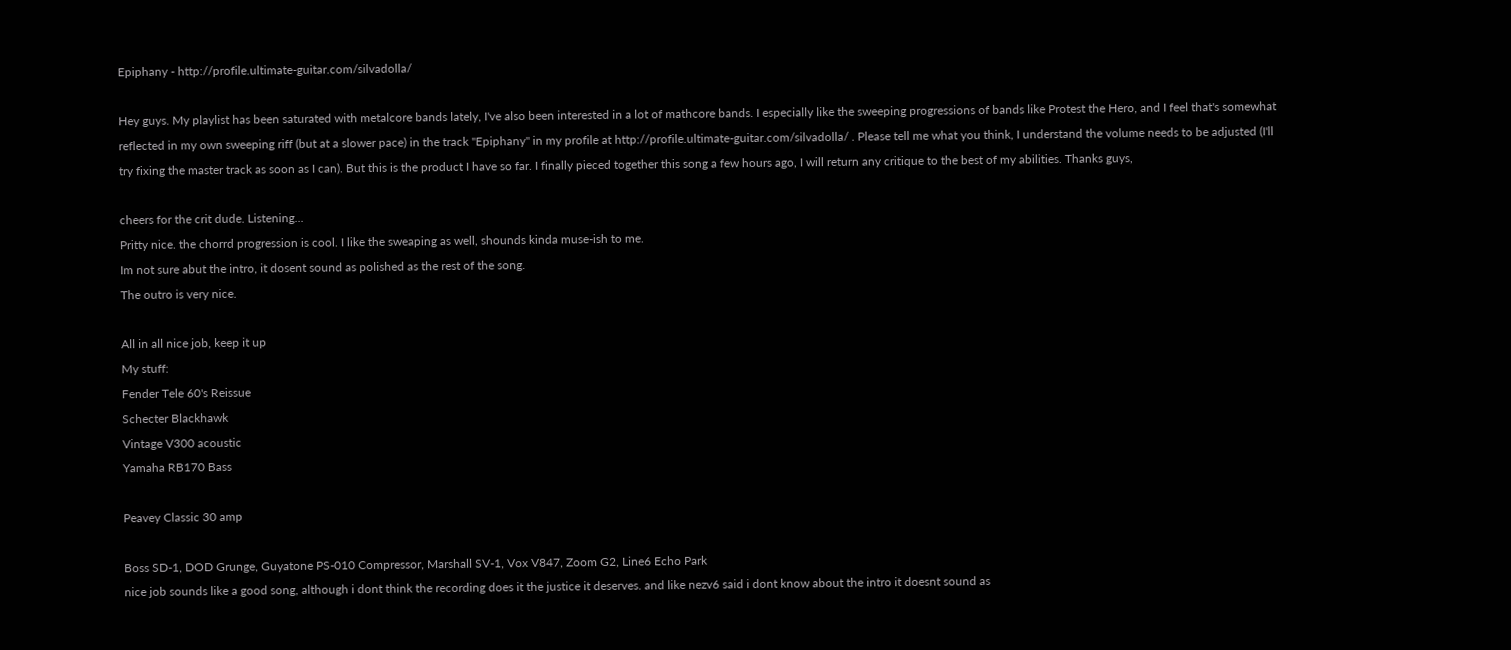Epiphany - http://profile.ultimate-guitar.com/silvadolla/

Hey guys. My playlist has been saturated with metalcore bands lately, I've also been interested in a lot of mathcore bands. I especially like the sweeping progressions of bands like Protest the Hero, and I feel that's somewhat reflected in my own sweeping riff (but at a slower pace) in the track "Epiphany" in my profile at http://profile.ultimate-guitar.com/silvadolla/ . Please tell me what you think, I understand the volume needs to be adjusted (I'll try fixing the master track as soon as I can). But this is the product I have so far. I finally pieced together this song a few hours ago, I will return any critique to the best of my abilities. Thanks guys,

cheers for the crit dude. Listening...
Pritty nice. the chorrd progression is cool. I like the sweaping as well, shounds kinda muse-ish to me.
Im not sure abut the intro, it dosent sound as polished as the rest of the song.
The outro is very nice.

All in all nice job, keep it up
My stuff:
Fender Tele 60's Reissue
Schecter Blackhawk
Vintage V300 acoustic
Yamaha RB170 Bass

Peavey Classic 30 amp

Boss SD-1, DOD Grunge, Guyatone PS-010 Compressor, Marshall SV-1, Vox V847, Zoom G2, Line6 Echo Park
nice job sounds like a good song, although i dont think the recording does it the justice it deserves. and like nezv6 said i dont know about the intro it doesnt sound as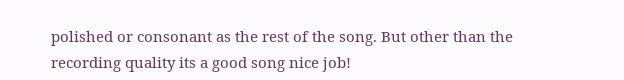polished or consonant as the rest of the song. But other than the recording quality its a good song nice job!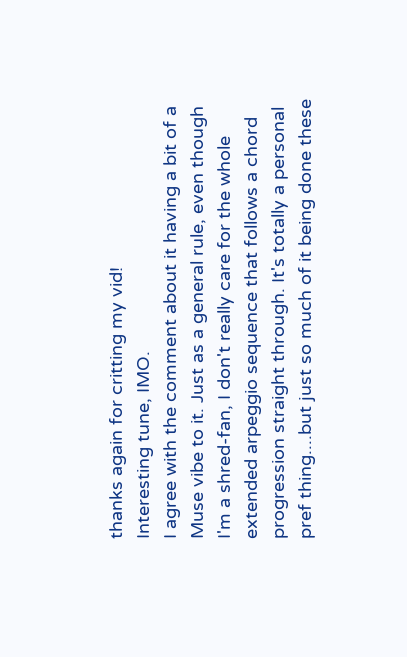thanks again for critting my vid!
Interesting tune, IMO.
I agree with the comment about it having a bit of a Muse vibe to it. Just as a general rule, even though I'm a shred-fan, I don't really care for the whole extended arpeggio sequence that follows a chord progression straight through. It's totally a personal pref thing....but just so much of it being done these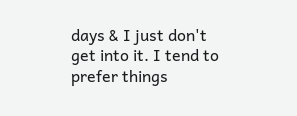days & I just don't get into it. I tend to prefer things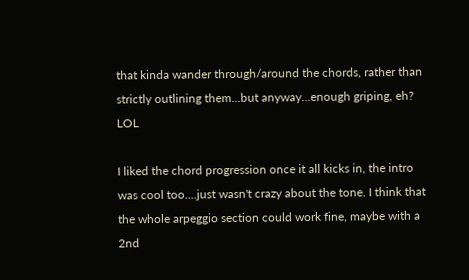that kinda wander through/around the chords, rather than strictly outlining them...but anyway...enough griping, eh? LOL

I liked the chord progression once it all kicks in, the intro was cool too....just wasn't crazy about the tone. I think that the whole arpeggio section could work fine, maybe with a 2nd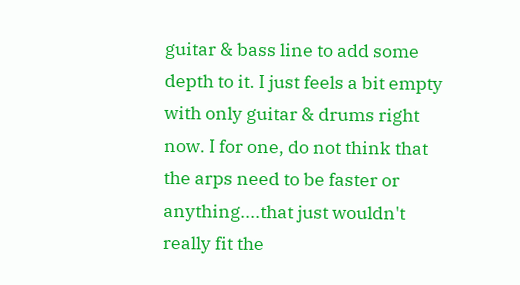guitar & bass line to add some depth to it. I just feels a bit empty with only guitar & drums right now. I for one, do not think that the arps need to be faster or anything....that just wouldn't really fit the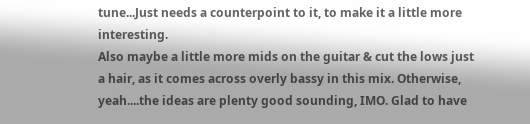tune...Just needs a counterpoint to it, to make it a little more interesting.
Also maybe a little more mids on the guitar & cut the lows just a hair, as it comes across overly bassy in this mix. Otherwise, yeah....the ideas are plenty good sounding, IMO. Glad to have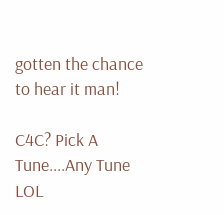gotten the chance to hear it man!

C4C? Pick A Tune....Any Tune LOL